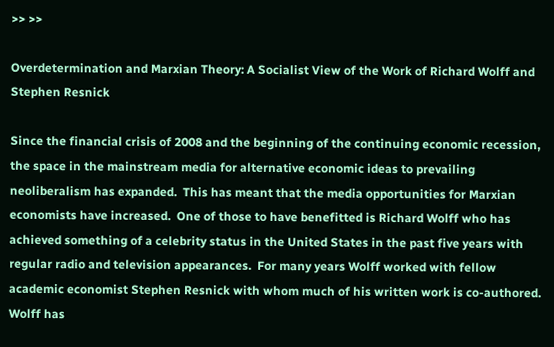>> >>

Overdetermination and Marxian Theory: A Socialist View of the Work of Richard Wolff and Stephen Resnick

Since the financial crisis of 2008 and the beginning of the continuing economic recession, the space in the mainstream media for alternative economic ideas to prevailing neoliberalism has expanded.  This has meant that the media opportunities for Marxian economists have increased.  One of those to have benefitted is Richard Wolff who has achieved something of a celebrity status in the United States in the past five years with regular radio and television appearances.  For many years Wolff worked with fellow academic economist Stephen Resnick with whom much of his written work is co-authored.  Wolff has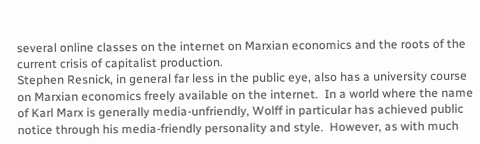several online classes on the internet on Marxian economics and the roots of the current crisis of capitalist production.
Stephen Resnick, in general far less in the public eye, also has a university course on Marxian economics freely available on the internet.  In a world where the name of Karl Marx is generally media-unfriendly, Wolff in particular has achieved public notice through his media-friendly personality and style.  However, as with much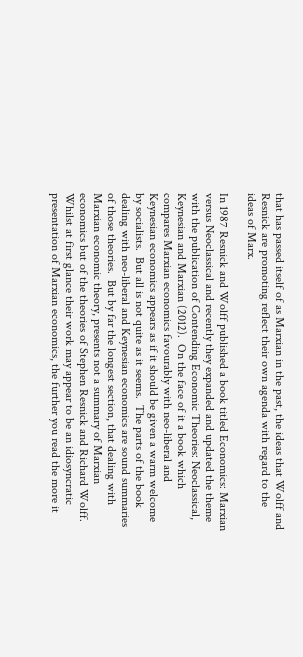that has passed itself of as Marxian in the past, the ideas that Wolff and Resnick are promoting reflect their own agenda with regard to the ideas of Marx.

In 1987 Resnick and Wolff published a book titled Economics: Marxian versus Neoclassical and recently they expanded and updated the theme with the publication of Contending Economic Theories: Neoclassical, Keynesian and Marxian (2012).  On the face of it a book which compares Marxian economics favourably with neo-liberal and Keynesian economics appears as if it should be given a warm welcome by socialists.  But all is not quite as it seems.  The parts of the book dealing with neo-liberal and Keynesian economics are sound summaries of those theories.  But by far the longest section, that dealing with Marxian economic theory, presents not a summary of Marxian economics but of the theories of Stephen Resnick and Richard Wolff.  Whilst at first glance their work may appear to be an idiosyncratic presentation of Marxian economics, the further you read the more it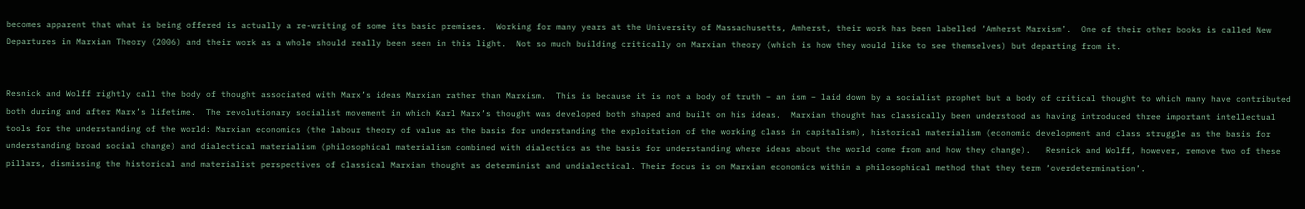becomes apparent that what is being offered is actually a re-writing of some its basic premises.  Working for many years at the University of Massachusetts, Amherst, their work has been labelled ‘Amherst Marxism’.  One of their other books is called New Departures in Marxian Theory (2006) and their work as a whole should really been seen in this light.  Not so much building critically on Marxian theory (which is how they would like to see themselves) but departing from it.


Resnick and Wolff rightly call the body of thought associated with Marx’s ideas Marxian rather than Marxism.  This is because it is not a body of truth – an ism – laid down by a socialist prophet but a body of critical thought to which many have contributed both during and after Marx’s lifetime.  The revolutionary socialist movement in which Karl Marx’s thought was developed both shaped and built on his ideas.  Marxian thought has classically been understood as having introduced three important intellectual tools for the understanding of the world: Marxian economics (the labour theory of value as the basis for understanding the exploitation of the working class in capitalism), historical materialism (economic development and class struggle as the basis for understanding broad social change) and dialectical materialism (philosophical materialism combined with dialectics as the basis for understanding where ideas about the world come from and how they change).   Resnick and Wolff, however, remove two of these pillars, dismissing the historical and materialist perspectives of classical Marxian thought as determinist and undialectical. Their focus is on Marxian economics within a philosophical method that they term ‘overdetermination’.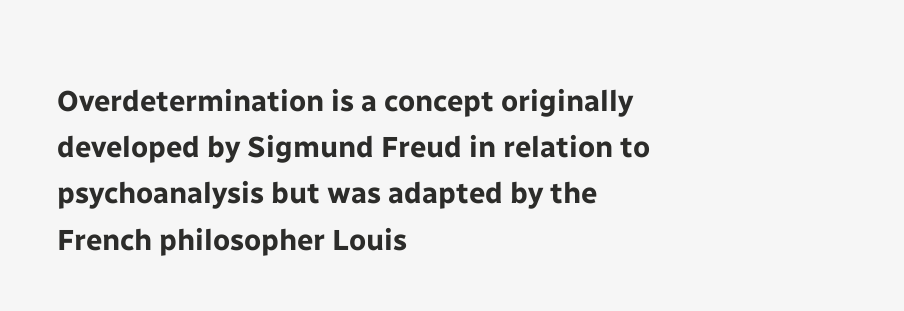Overdetermination is a concept originally developed by Sigmund Freud in relation to psychoanalysis but was adapted by the French philosopher Louis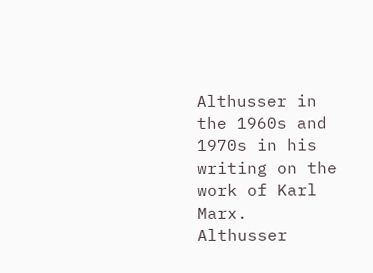Althusser in the 1960s and 1970s in his writing on the work of Karl Marx.  Althusser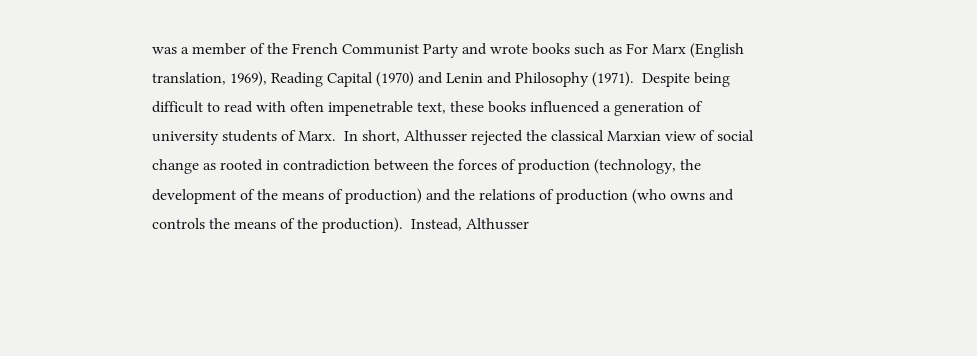was a member of the French Communist Party and wrote books such as For Marx (English translation, 1969), Reading Capital (1970) and Lenin and Philosophy (1971).  Despite being difficult to read with often impenetrable text, these books influenced a generation of university students of Marx.  In short, Althusser rejected the classical Marxian view of social change as rooted in contradiction between the forces of production (technology, the development of the means of production) and the relations of production (who owns and controls the means of the production).  Instead, Althusser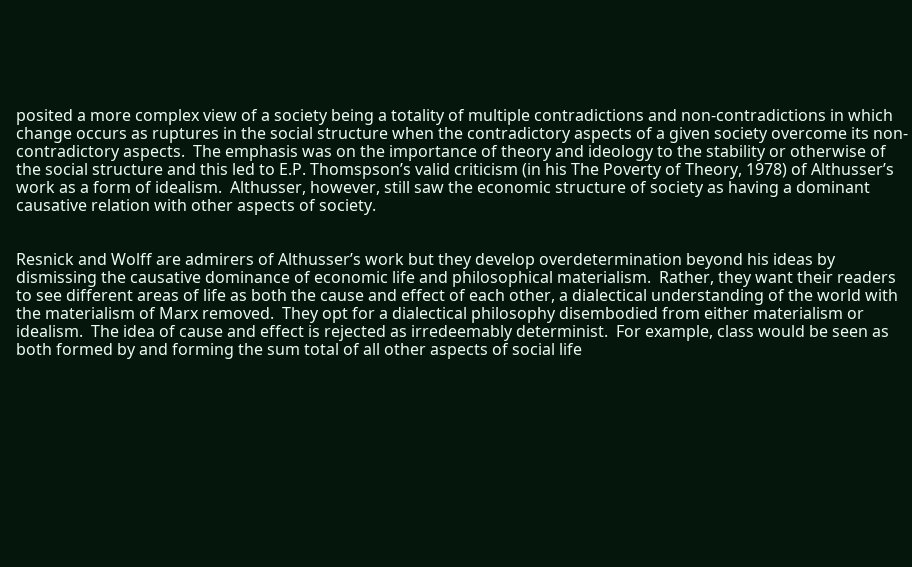posited a more complex view of a society being a totality of multiple contradictions and non-contradictions in which change occurs as ruptures in the social structure when the contradictory aspects of a given society overcome its non-contradictory aspects.  The emphasis was on the importance of theory and ideology to the stability or otherwise of the social structure and this led to E.P. Thomspson’s valid criticism (in his The Poverty of Theory, 1978) of Althusser’s work as a form of idealism.  Althusser, however, still saw the economic structure of society as having a dominant causative relation with other aspects of society.


Resnick and Wolff are admirers of Althusser’s work but they develop overdetermination beyond his ideas by dismissing the causative dominance of economic life and philosophical materialism.  Rather, they want their readers to see different areas of life as both the cause and effect of each other, a dialectical understanding of the world with the materialism of Marx removed.  They opt for a dialectical philosophy disembodied from either materialism or idealism.  The idea of cause and effect is rejected as irredeemably determinist.  For example, class would be seen as both formed by and forming the sum total of all other aspects of social life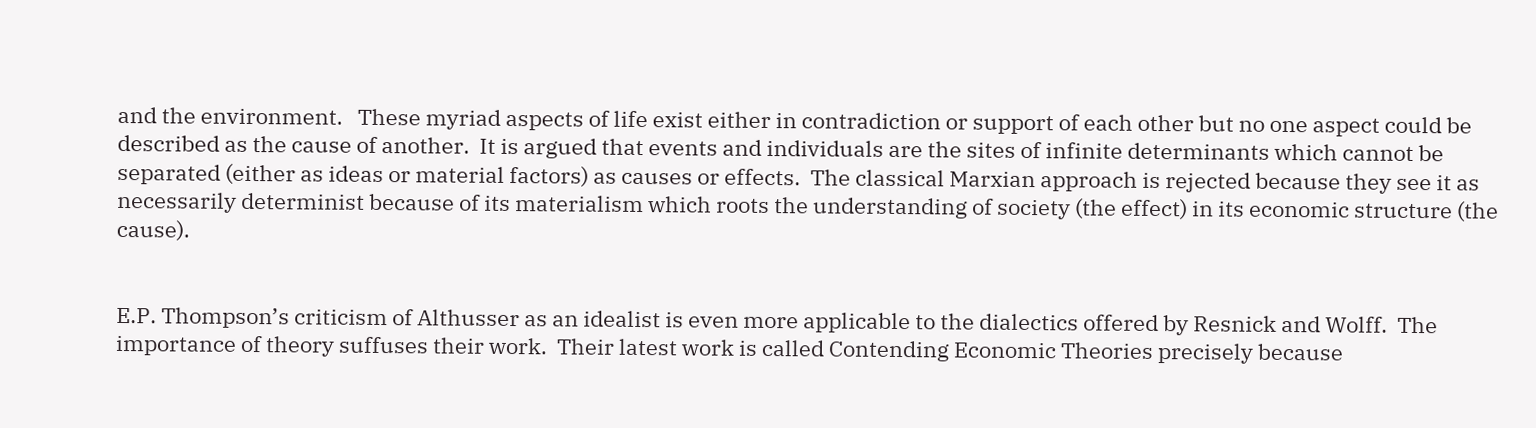and the environment.   These myriad aspects of life exist either in contradiction or support of each other but no one aspect could be described as the cause of another.  It is argued that events and individuals are the sites of infinite determinants which cannot be separated (either as ideas or material factors) as causes or effects.  The classical Marxian approach is rejected because they see it as necessarily determinist because of its materialism which roots the understanding of society (the effect) in its economic structure (the cause).


E.P. Thompson’s criticism of Althusser as an idealist is even more applicable to the dialectics offered by Resnick and Wolff.  The importance of theory suffuses their work.  Their latest work is called Contending Economic Theories precisely because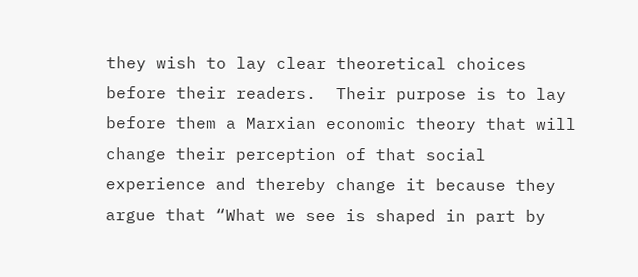they wish to lay clear theoretical choices before their readers.  Their purpose is to lay before them a Marxian economic theory that will change their perception of that social experience and thereby change it because they argue that “What we see is shaped in part by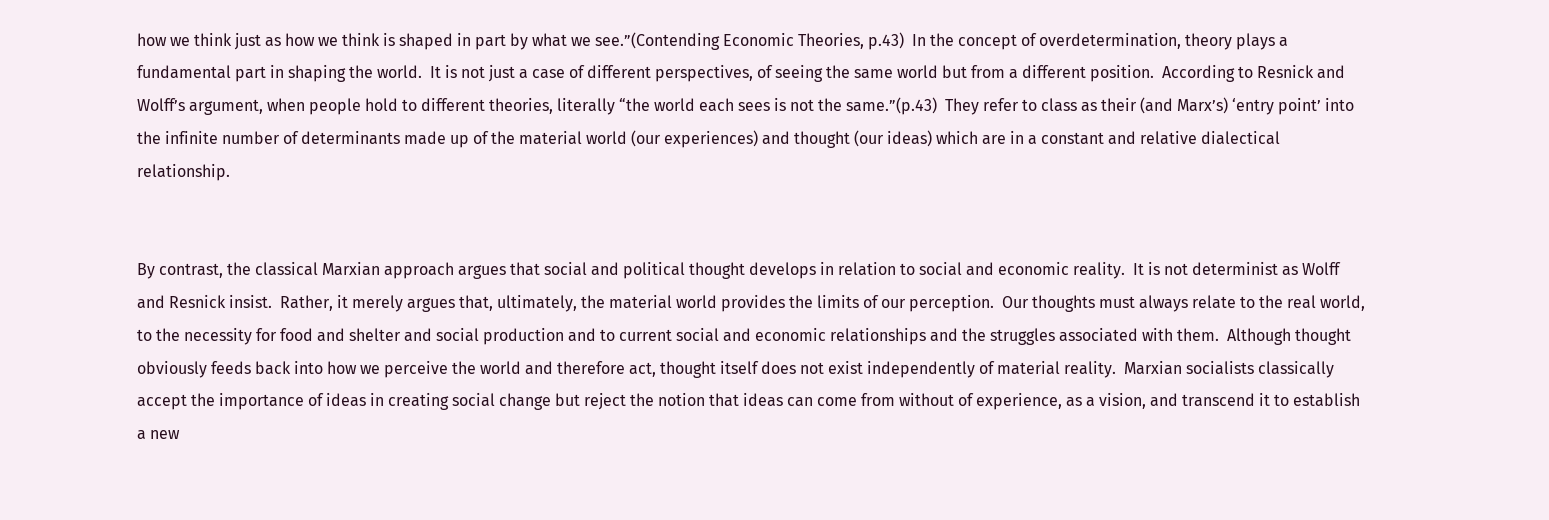how we think just as how we think is shaped in part by what we see.”(Contending Economic Theories, p.43)  In the concept of overdetermination, theory plays a fundamental part in shaping the world.  It is not just a case of different perspectives, of seeing the same world but from a different position.  According to Resnick and Wolff’s argument, when people hold to different theories, literally “the world each sees is not the same.”(p.43)  They refer to class as their (and Marx’s) ‘entry point’ into the infinite number of determinants made up of the material world (our experiences) and thought (our ideas) which are in a constant and relative dialectical relationship.


By contrast, the classical Marxian approach argues that social and political thought develops in relation to social and economic reality.  It is not determinist as Wolff and Resnick insist.  Rather, it merely argues that, ultimately, the material world provides the limits of our perception.  Our thoughts must always relate to the real world, to the necessity for food and shelter and social production and to current social and economic relationships and the struggles associated with them.  Although thought obviously feeds back into how we perceive the world and therefore act, thought itself does not exist independently of material reality.  Marxian socialists classically accept the importance of ideas in creating social change but reject the notion that ideas can come from without of experience, as a vision, and transcend it to establish a new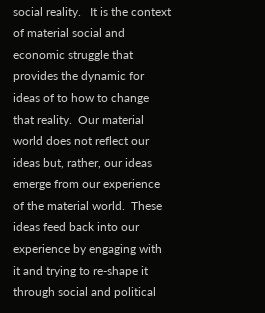social reality.   It is the context of material social and economic struggle that provides the dynamic for ideas of to how to change that reality.  Our material world does not reflect our ideas but, rather, our ideas emerge from our experience of the material world.  These ideas feed back into our experience by engaging with it and trying to re-shape it through social and political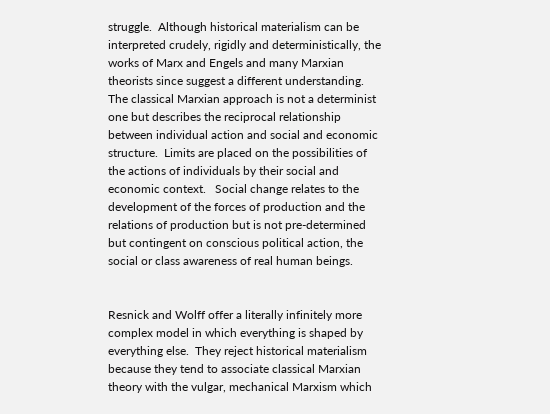struggle.  Although historical materialism can be interpreted crudely, rigidly and deterministically, the works of Marx and Engels and many Marxian theorists since suggest a different understanding.  The classical Marxian approach is not a determinist one but describes the reciprocal relationship between individual action and social and economic structure.  Limits are placed on the possibilities of the actions of individuals by their social and economic context.   Social change relates to the development of the forces of production and the relations of production but is not pre-determined but contingent on conscious political action, the social or class awareness of real human beings.


Resnick and Wolff offer a literally infinitely more complex model in which everything is shaped by everything else.  They reject historical materialism because they tend to associate classical Marxian theory with the vulgar, mechanical Marxism which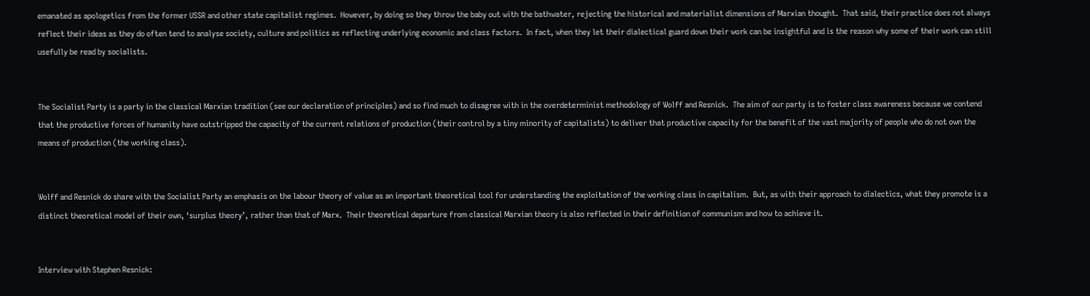emanated as apologetics from the former USSR and other state capitalist regimes.  However, by doing so they throw the baby out with the bathwater, rejecting the historical and materialist dimensions of Marxian thought.  That said, their practice does not always reflect their ideas as they do often tend to analyse society, culture and politics as reflecting underlying economic and class factors.  In fact, when they let their dialectical guard down their work can be insightful and is the reason why some of their work can still usefully be read by socialists.


The Socialist Party is a party in the classical Marxian tradition (see our declaration of principles) and so find much to disagree with in the overdeterminist methodology of Wolff and Resnick.  The aim of our party is to foster class awareness because we contend that the productive forces of humanity have outstripped the capacity of the current relations of production (their control by a tiny minority of capitalists) to deliver that productive capacity for the benefit of the vast majority of people who do not own the means of production (the working class).


Wolff and Resnick do share with the Socialist Party an emphasis on the labour theory of value as an important theoretical tool for understanding the exploitation of the working class in capitalism.  But, as with their approach to dialectics, what they promote is a distinct theoretical model of their own, ‘surplus theory’, rather than that of Marx.  Their theoretical departure from classical Marxian theory is also reflected in their definition of communism and how to achieve it.


Interview with Stephen Resnick: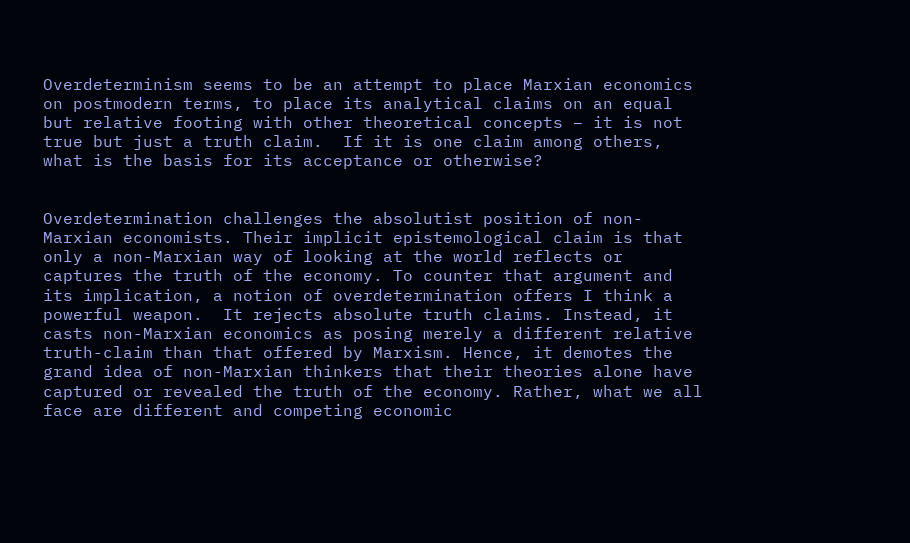Overdeterminism seems to be an attempt to place Marxian economics on postmodern terms, to place its analytical claims on an equal but relative footing with other theoretical concepts – it is not true but just a truth claim.  If it is one claim among others, what is the basis for its acceptance or otherwise?


Overdetermination challenges the absolutist position of non-Marxian economists. Their implicit epistemological claim is that only a non-Marxian way of looking at the world reflects or captures the truth of the economy. To counter that argument and its implication, a notion of overdetermination offers I think a powerful weapon.  It rejects absolute truth claims. Instead, it casts non-Marxian economics as posing merely a different relative truth-claim than that offered by Marxism. Hence, it demotes the grand idea of non-Marxian thinkers that their theories alone have captured or revealed the truth of the economy. Rather, what we all face are different and competing economic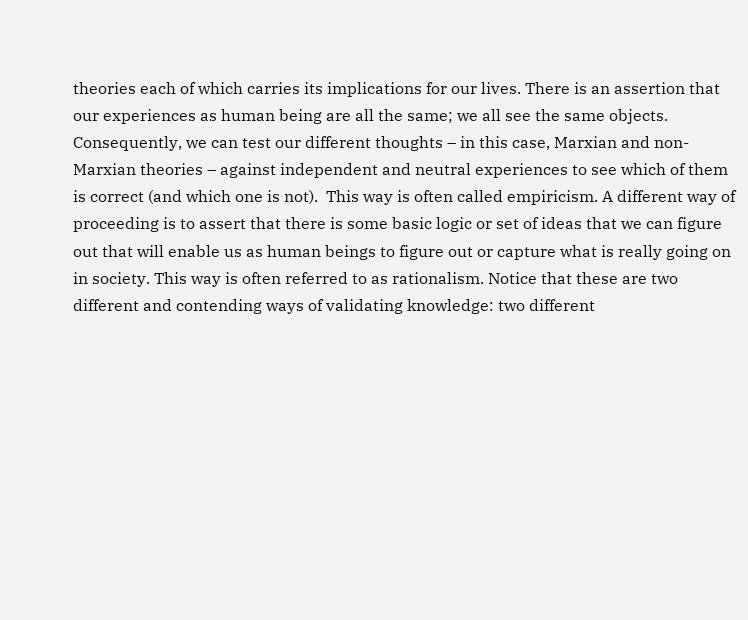theories each of which carries its implications for our lives. There is an assertion that our experiences as human being are all the same; we all see the same objects. Consequently, we can test our different thoughts – in this case, Marxian and non-Marxian theories – against independent and neutral experiences to see which of them is correct (and which one is not).  This way is often called empiricism. A different way of proceeding is to assert that there is some basic logic or set of ideas that we can figure out that will enable us as human beings to figure out or capture what is really going on in society. This way is often referred to as rationalism. Notice that these are two different and contending ways of validating knowledge: two different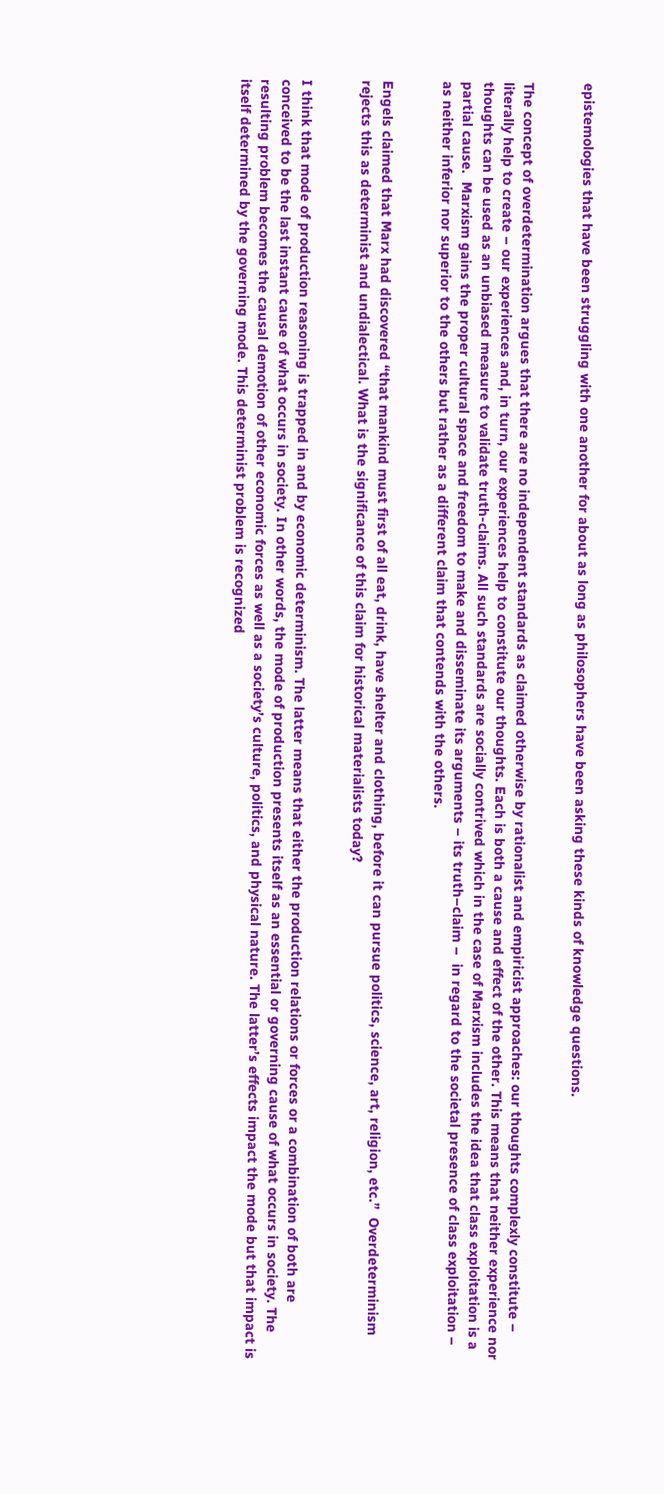epistemologies that have been struggling with one another for about as long as philosophers have been asking these kinds of knowledge questions.


The concept of overdetermination argues that there are no independent standards as claimed otherwise by rationalist and empiricist approaches: our thoughts complexly constitute – literally help to create – our experiences and, in turn, our experiences help to constitute our thoughts. Each is both a cause and effect of the other. This means that neither experience nor thoughts can be used as an unbiased measure to validate truth-claims. All such standards are socially contrived which in the case of Marxism includes the idea that class exploitation is a partial cause.  Marxism gains the proper cultural space and freedom to make and disseminate its arguments – its truth–claim –  in regard to the societal presence of class exploitation – as neither inferior nor superior to the others but rather as a different claim that contends with the others.


Engels claimed that Marx had discovered “that mankind must first of all eat, drink, have shelter and clothing, before it can pursue politics, science, art, religion, etc.”  Overdeterminism rejects this as determinist and undialectical. What is the significance of this claim for historical materialists today?


I think that mode of production reasoning is trapped in and by economic determinism. The latter means that either the production relations or forces or a combination of both are conceived to be the last instant cause of what occurs in society. In other words, the mode of production presents itself as an essential or governing cause of what occurs in society. The resulting problem becomes the causal demotion of other economic forces as well as a society’s culture, politics, and physical nature. The latter’s effects impact the mode but that impact is itself determined by the governing mode. This determinist problem is recognized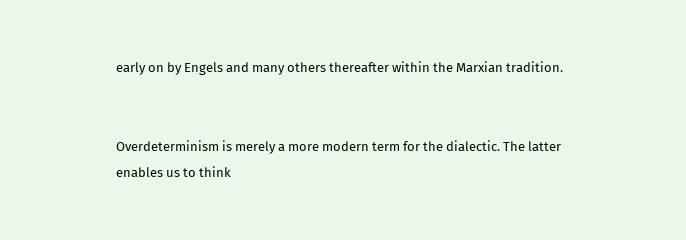early on by Engels and many others thereafter within the Marxian tradition.


Overdeterminism is merely a more modern term for the dialectic. The latter enables us to think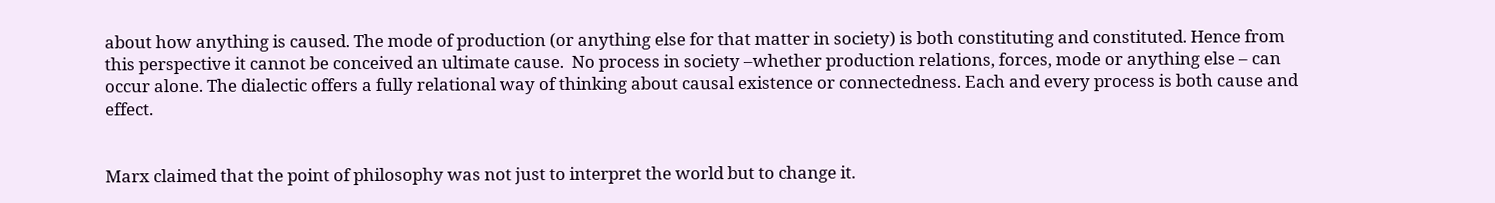about how anything is caused. The mode of production (or anything else for that matter in society) is both constituting and constituted. Hence from this perspective it cannot be conceived an ultimate cause.  No process in society –whether production relations, forces, mode or anything else – can occur alone. The dialectic offers a fully relational way of thinking about causal existence or connectedness. Each and every process is both cause and effect.


Marx claimed that the point of philosophy was not just to interpret the world but to change it.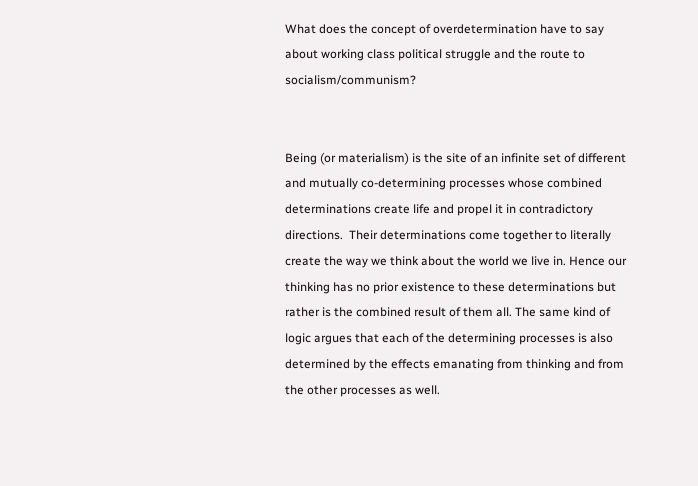What does the concept of overdetermination have to say about working class political struggle and the route to socialism/communism?


Being (or materialism) is the site of an infinite set of different and mutually co-determining processes whose combined determinations create life and propel it in contradictory directions.  Their determinations come together to literally create the way we think about the world we live in. Hence our thinking has no prior existence to these determinations but rather is the combined result of them all. The same kind of logic argues that each of the determining processes is also determined by the effects emanating from thinking and from the other processes as well.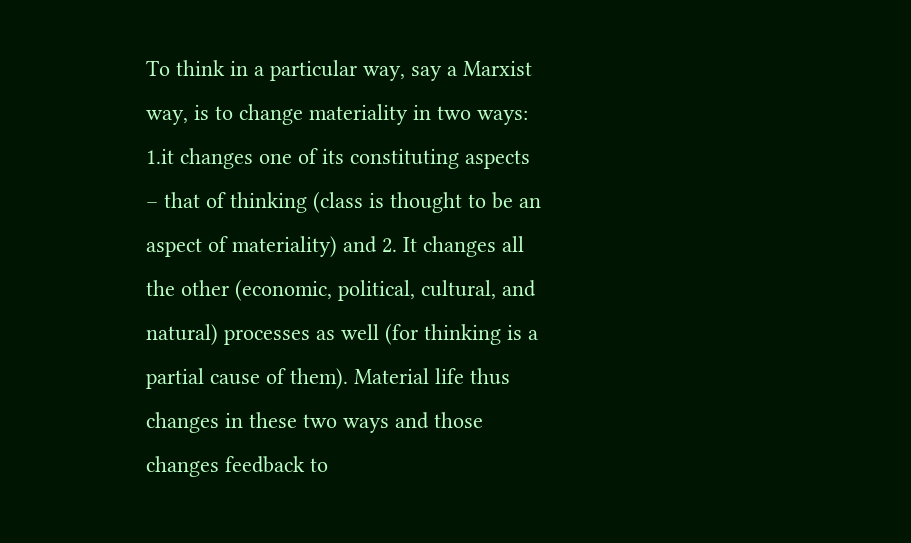To think in a particular way, say a Marxist way, is to change materiality in two ways: 1.it changes one of its constituting aspects – that of thinking (class is thought to be an aspect of materiality) and 2. It changes all the other (economic, political, cultural, and natural) processes as well (for thinking is a partial cause of them). Material life thus changes in these two ways and those changes feedback to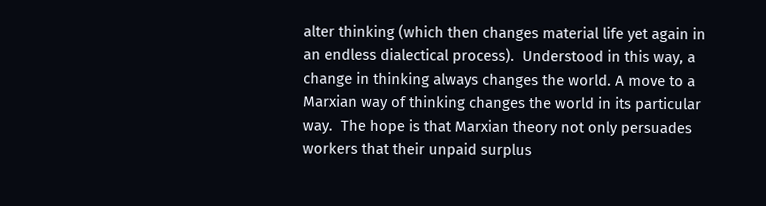alter thinking (which then changes material life yet again in an endless dialectical process).  Understood in this way, a change in thinking always changes the world. A move to a Marxian way of thinking changes the world in its particular way.  The hope is that Marxian theory not only persuades workers that their unpaid surplus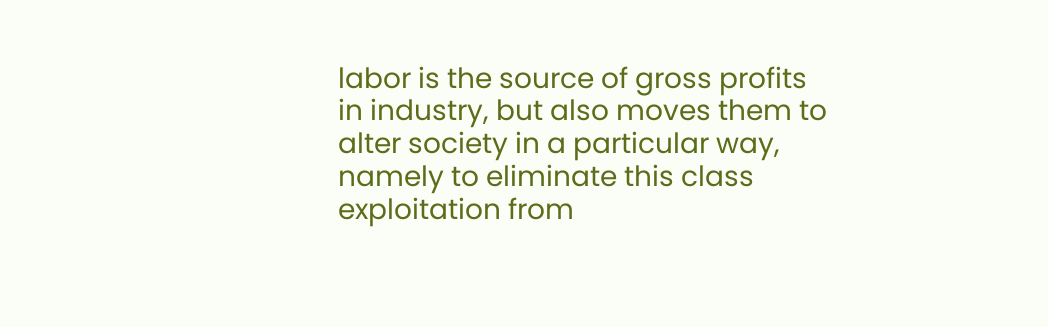labor is the source of gross profits in industry, but also moves them to alter society in a particular way, namely to eliminate this class exploitation from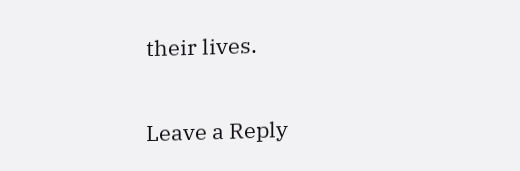their lives.


Leave a Reply